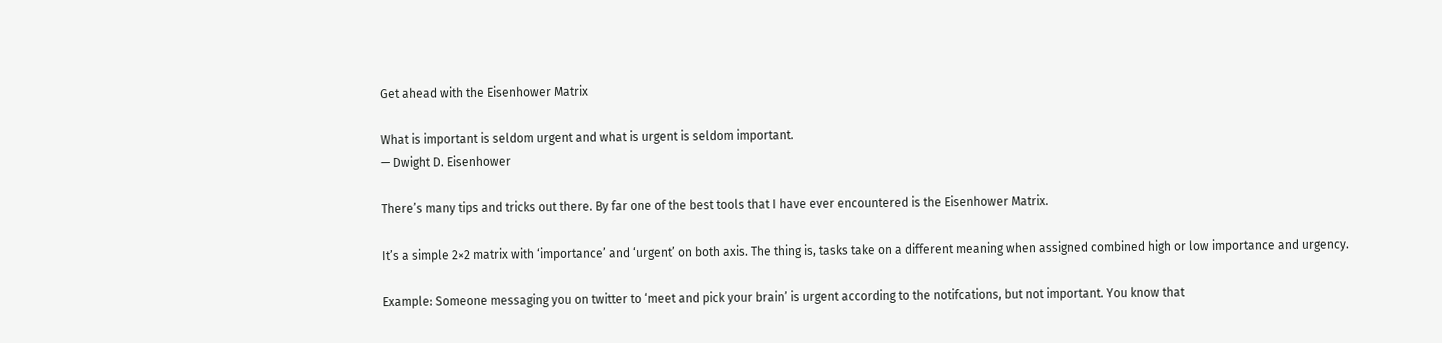Get ahead with the Eisenhower Matrix

What is important is seldom urgent and what is urgent is seldom important.
— Dwight D. Eisenhower

There’s many tips and tricks out there. By far one of the best tools that I have ever encountered is the Eisenhower Matrix.

It’s a simple 2×2 matrix with ‘importance’ and ‘urgent’ on both axis. The thing is, tasks take on a different meaning when assigned combined high or low importance and urgency.

Example: Someone messaging you on twitter to ‘meet and pick your brain’ is urgent according to the notifcations, but not important. You know that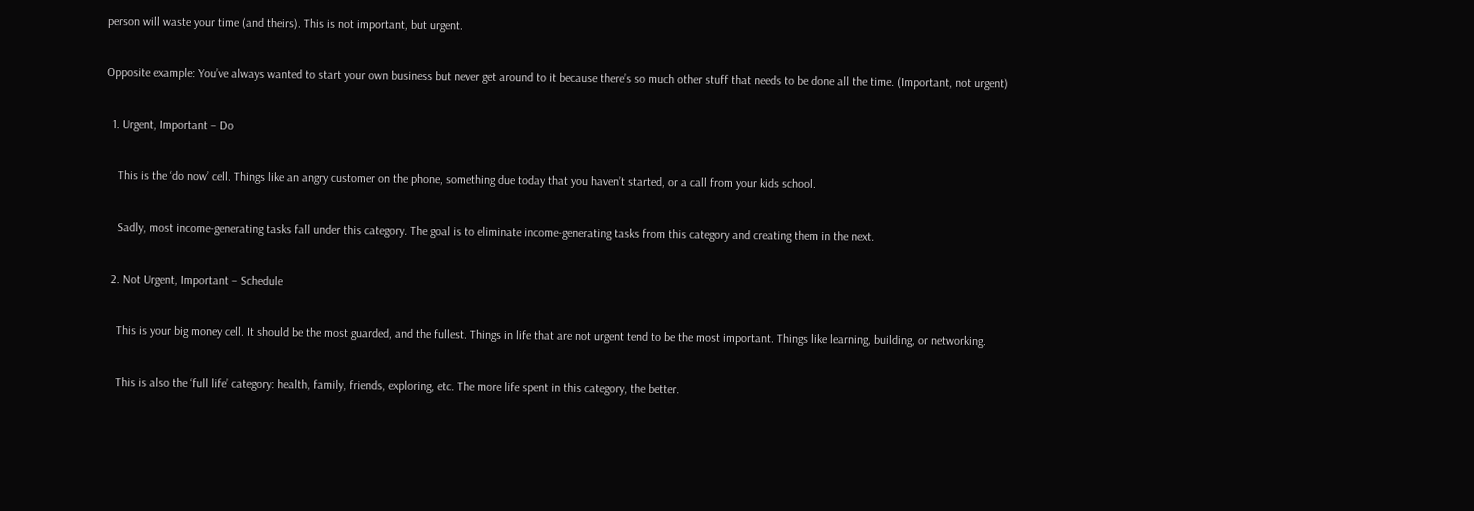person will waste your time (and theirs). This is not important, but urgent.

Opposite example: You’ve always wanted to start your own business but never get around to it because there’s so much other stuff that needs to be done all the time. (Important, not urgent)

  1. Urgent, Important – Do

    This is the ‘do now’ cell. Things like an angry customer on the phone, something due today that you haven’t started, or a call from your kids school.

    Sadly, most income-generating tasks fall under this category. The goal is to eliminate income-generating tasks from this category and creating them in the next.

  2. Not Urgent, Important – Schedule

    This is your big money cell. It should be the most guarded, and the fullest. Things in life that are not urgent tend to be the most important. Things like learning, building, or networking.

    This is also the ‘full life’ category: health, family, friends, exploring, etc. The more life spent in this category, the better.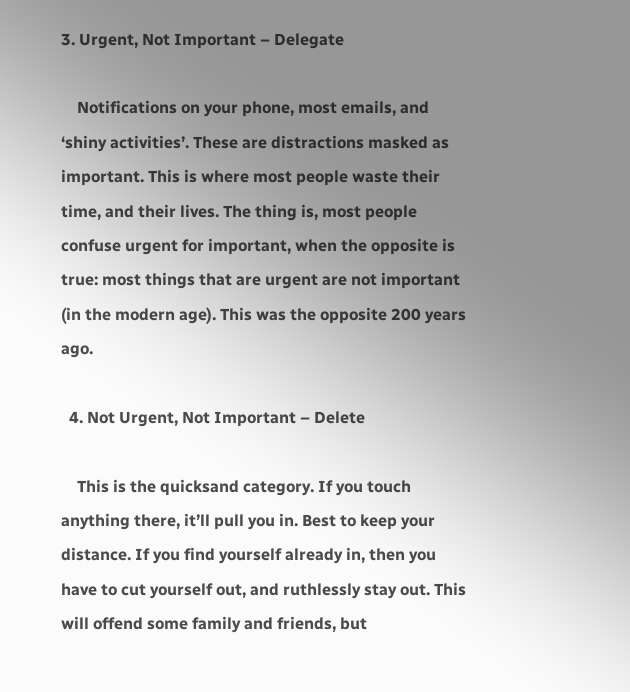3. Urgent, Not Important – Delegate

    Notifications on your phone, most emails, and ‘shiny activities’. These are distractions masked as important. This is where most people waste their time, and their lives. The thing is, most people confuse urgent for important, when the opposite is true: most things that are urgent are not important (in the modern age). This was the opposite 200 years ago.

  4. Not Urgent, Not Important – Delete

    This is the quicksand category. If you touch anything there, it’ll pull you in. Best to keep your distance. If you find yourself already in, then you have to cut yourself out, and ruthlessly stay out. This will offend some family and friends, but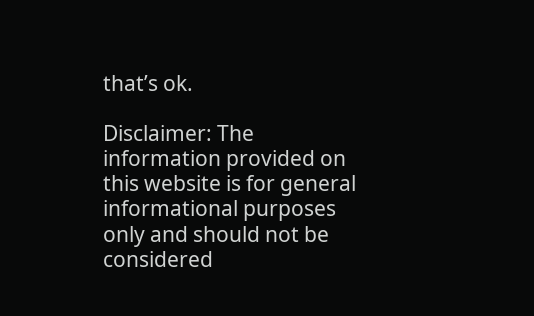that’s ok.

Disclaimer: The information provided on this website is for general informational purposes only and should not be considered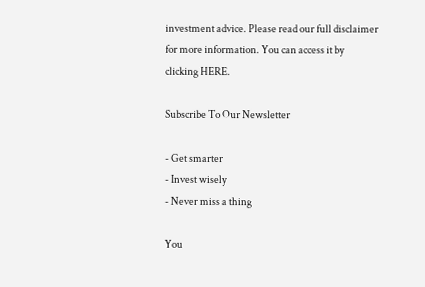investment advice. Please read our full disclaimer for more information. You can access it by clicking HERE.

Subscribe To Our Newsletter

- Get smarter
- Invest wisely
- Never miss a thing

You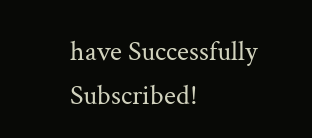have Successfully Subscribed!